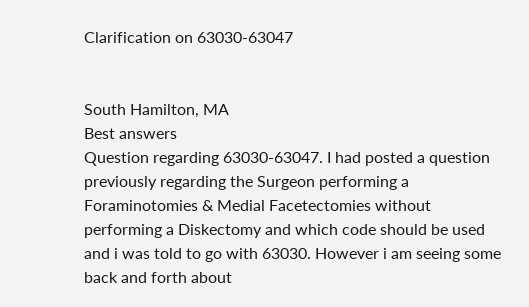Clarification on 63030-63047


South Hamilton, MA
Best answers
Question regarding 63030-63047. I had posted a question previously regarding the Surgeon performing a Foraminotomies & Medial Facetectomies without performing a Diskectomy and which code should be used and i was told to go with 63030. However i am seeing some back and forth about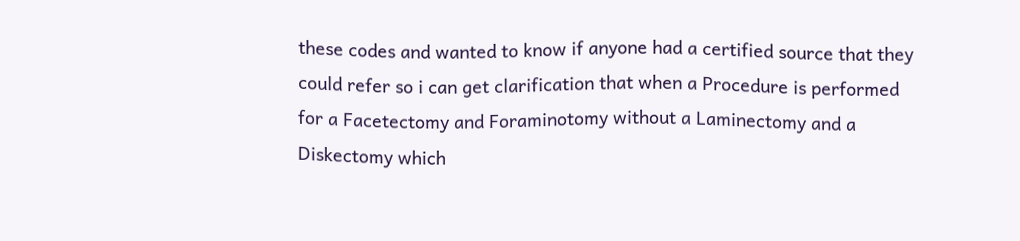these codes and wanted to know if anyone had a certified source that they could refer so i can get clarification that when a Procedure is performed for a Facetectomy and Foraminotomy without a Laminectomy and a Diskectomy which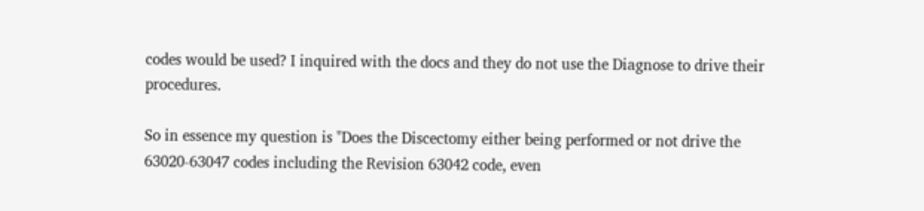codes would be used? I inquired with the docs and they do not use the Diagnose to drive their procedures.

So in essence my question is "Does the Discectomy either being performed or not drive the 63020-63047 codes including the Revision 63042 code, even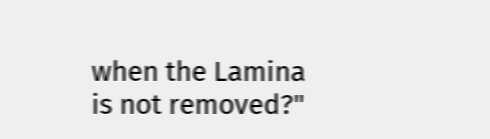when the Lamina is not removed?"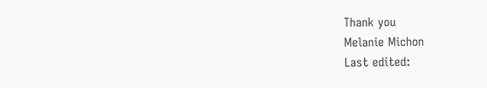Thank you
Melanie Michon
Last edited: